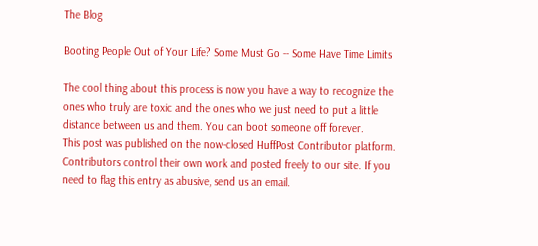The Blog

Booting People Out of Your Life? Some Must Go -- Some Have Time Limits

The cool thing about this process is now you have a way to recognize the ones who truly are toxic and the ones who we just need to put a little distance between us and them. You can boot someone off forever.
This post was published on the now-closed HuffPost Contributor platform. Contributors control their own work and posted freely to our site. If you need to flag this entry as abusive, send us an email.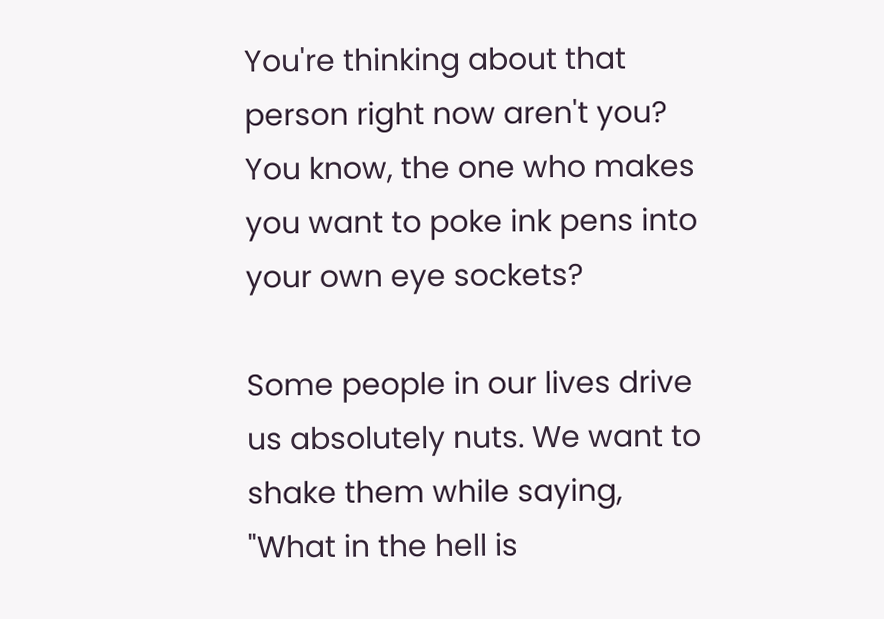You're thinking about that person right now aren't you? You know, the one who makes you want to poke ink pens into your own eye sockets?

Some people in our lives drive us absolutely nuts. We want to shake them while saying, "What in the hell is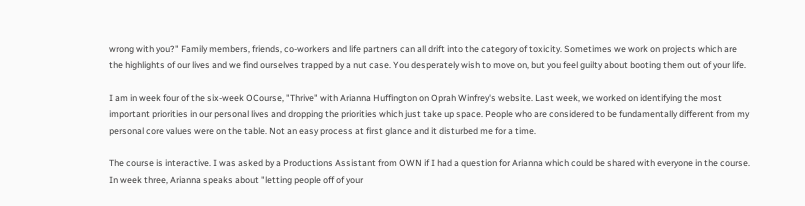wrong with you?" Family members, friends, co-workers and life partners can all drift into the category of toxicity. Sometimes we work on projects which are the highlights of our lives and we find ourselves trapped by a nut case. You desperately wish to move on, but you feel guilty about booting them out of your life.

I am in week four of the six-week OCourse, "Thrive" with Arianna Huffington on Oprah Winfrey's website. Last week, we worked on identifying the most important priorities in our personal lives and dropping the priorities which just take up space. People who are considered to be fundamentally different from my personal core values were on the table. Not an easy process at first glance and it disturbed me for a time.

The course is interactive. I was asked by a Productions Assistant from OWN if I had a question for Arianna which could be shared with everyone in the course. In week three, Arianna speaks about "letting people off of your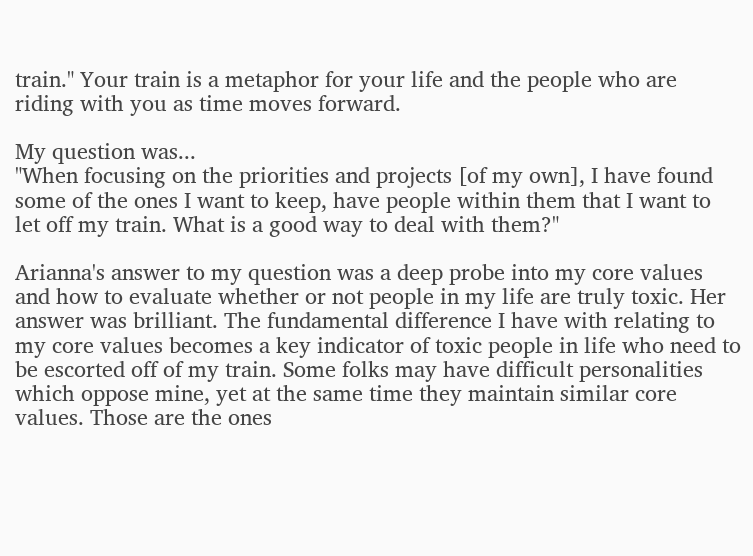train." Your train is a metaphor for your life and the people who are riding with you as time moves forward.

My question was...
"When focusing on the priorities and projects [of my own], I have found some of the ones I want to keep, have people within them that I want to let off my train. What is a good way to deal with them?"

Arianna's answer to my question was a deep probe into my core values and how to evaluate whether or not people in my life are truly toxic. Her answer was brilliant. The fundamental difference I have with relating to my core values becomes a key indicator of toxic people in life who need to be escorted off of my train. Some folks may have difficult personalities which oppose mine, yet at the same time they maintain similar core values. Those are the ones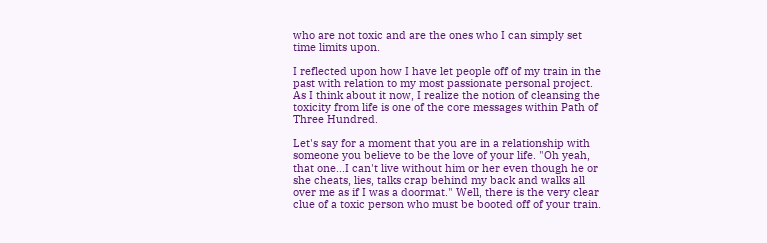who are not toxic and are the ones who I can simply set time limits upon.

I reflected upon how I have let people off of my train in the past with relation to my most passionate personal project. As I think about it now, I realize the notion of cleansing the toxicity from life is one of the core messages within Path of Three Hundred.

Let's say for a moment that you are in a relationship with someone you believe to be the love of your life. "Oh yeah, that one...I can't live without him or her even though he or she cheats, lies, talks crap behind my back and walks all over me as if I was a doormat." Well, there is the very clear clue of a toxic person who must be booted off of your train.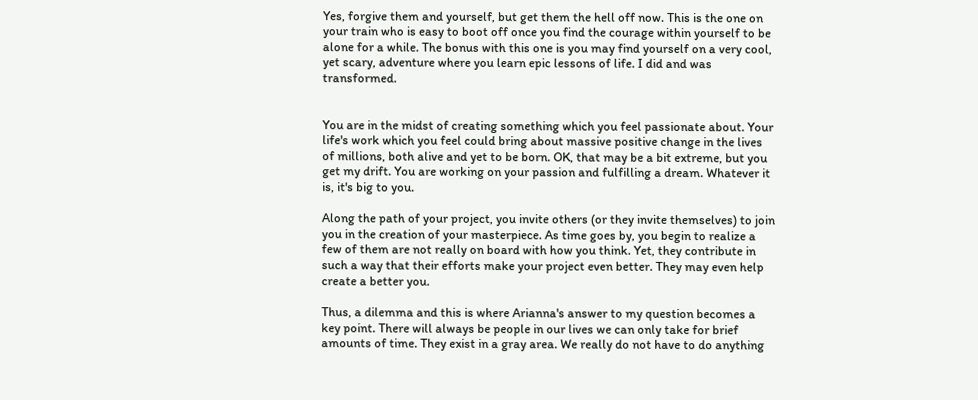Yes, forgive them and yourself, but get them the hell off now. This is the one on your train who is easy to boot off once you find the courage within yourself to be alone for a while. The bonus with this one is you may find yourself on a very cool, yet scary, adventure where you learn epic lessons of life. I did and was transformed.


You are in the midst of creating something which you feel passionate about. Your life's work which you feel could bring about massive positive change in the lives of millions, both alive and yet to be born. OK, that may be a bit extreme, but you get my drift. You are working on your passion and fulfilling a dream. Whatever it is, it's big to you.

Along the path of your project, you invite others (or they invite themselves) to join you in the creation of your masterpiece. As time goes by, you begin to realize a few of them are not really on board with how you think. Yet, they contribute in such a way that their efforts make your project even better. They may even help create a better you.

Thus, a dilemma and this is where Arianna's answer to my question becomes a key point. There will always be people in our lives we can only take for brief amounts of time. They exist in a gray area. We really do not have to do anything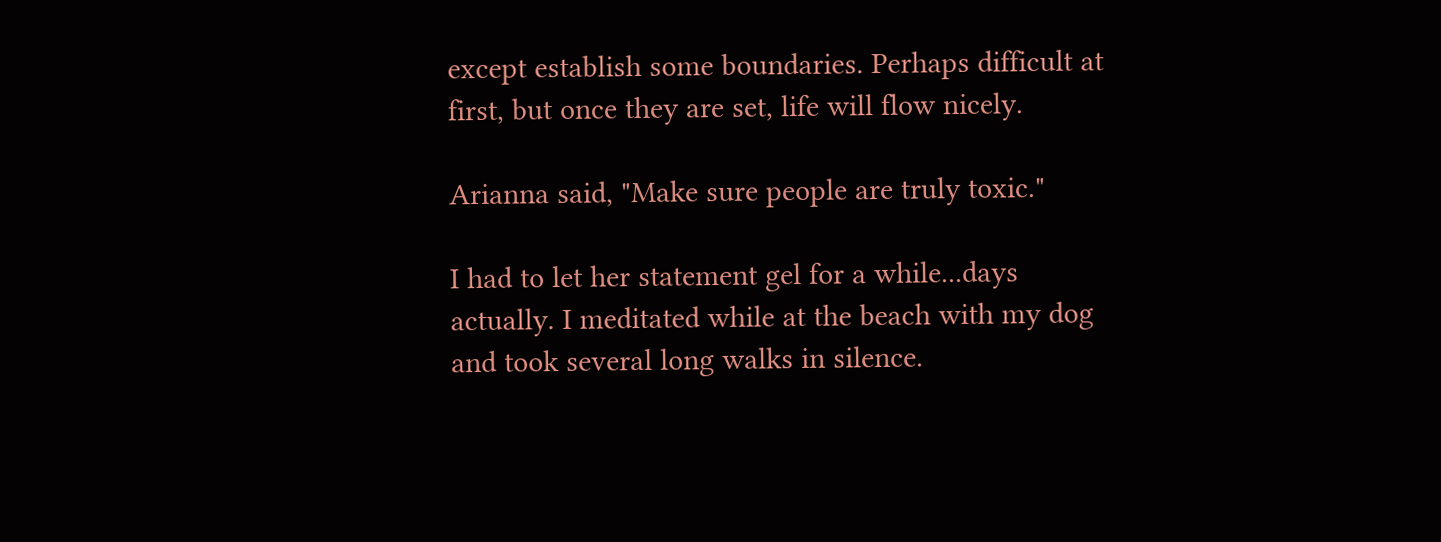except establish some boundaries. Perhaps difficult at first, but once they are set, life will flow nicely.

Arianna said, "Make sure people are truly toxic."

I had to let her statement gel for a while...days actually. I meditated while at the beach with my dog and took several long walks in silence.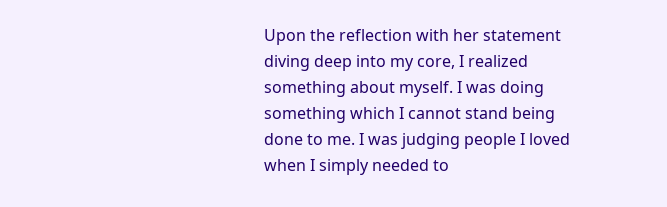Upon the reflection with her statement diving deep into my core, I realized something about myself. I was doing something which I cannot stand being done to me. I was judging people I loved when I simply needed to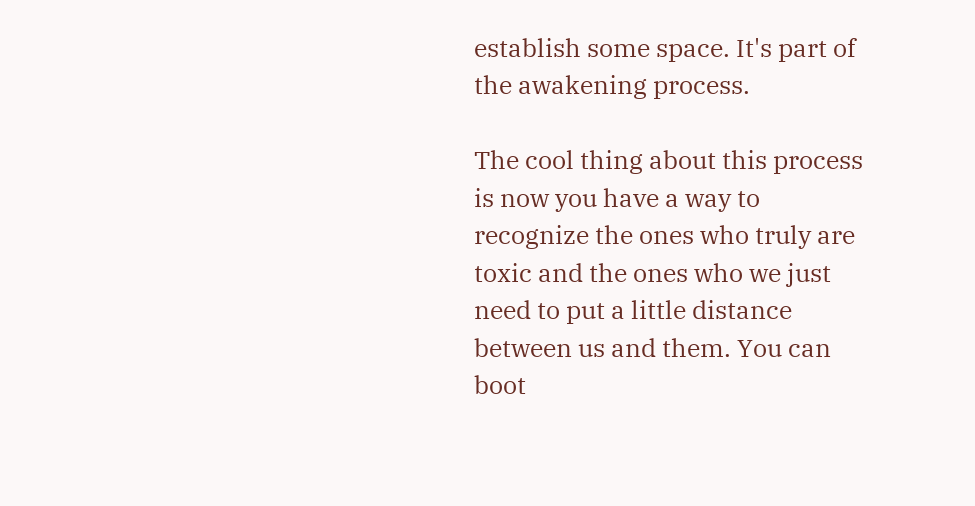establish some space. It's part of the awakening process.

The cool thing about this process is now you have a way to recognize the ones who truly are toxic and the ones who we just need to put a little distance between us and them. You can boot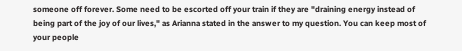someone off forever. Some need to be escorted off your train if they are "draining energy instead of being part of the joy of our lives," as Arianna stated in the answer to my question. You can keep most of your people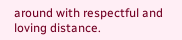around with respectful and loving distance.